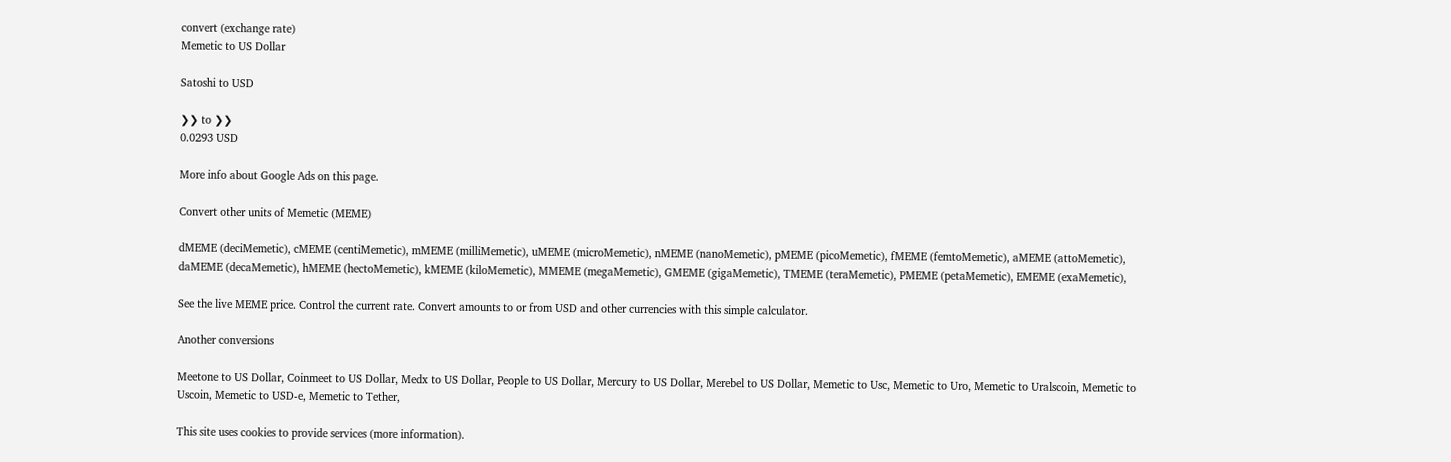convert (exchange rate)
Memetic to US Dollar

Satoshi to USD

❯❯ to ❯❯
0.0293 USD

More info about Google Ads on this page.

Convert other units of Memetic (MEME)

dMEME (deciMemetic), cMEME (centiMemetic), mMEME (milliMemetic), uMEME (microMemetic), nMEME (nanoMemetic), pMEME (picoMemetic), fMEME (femtoMemetic), aMEME (attoMemetic), daMEME (decaMemetic), hMEME (hectoMemetic), kMEME (kiloMemetic), MMEME (megaMemetic), GMEME (gigaMemetic), TMEME (teraMemetic), PMEME (petaMemetic), EMEME (exaMemetic),

See the live MEME price. Control the current rate. Convert amounts to or from USD and other currencies with this simple calculator.

Another conversions

Meetone to US Dollar, Coinmeet to US Dollar, Medx to US Dollar, People to US Dollar, Mercury to US Dollar, Merebel to US Dollar, Memetic to Usc, Memetic to Uro, Memetic to Uralscoin, Memetic to Uscoin, Memetic to USD-e, Memetic to Tether,

This site uses cookies to provide services (more information).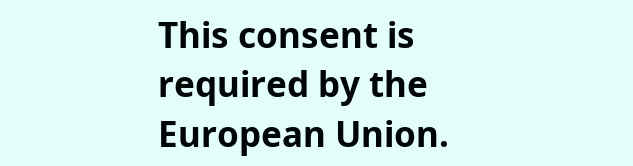This consent is required by the European Union.